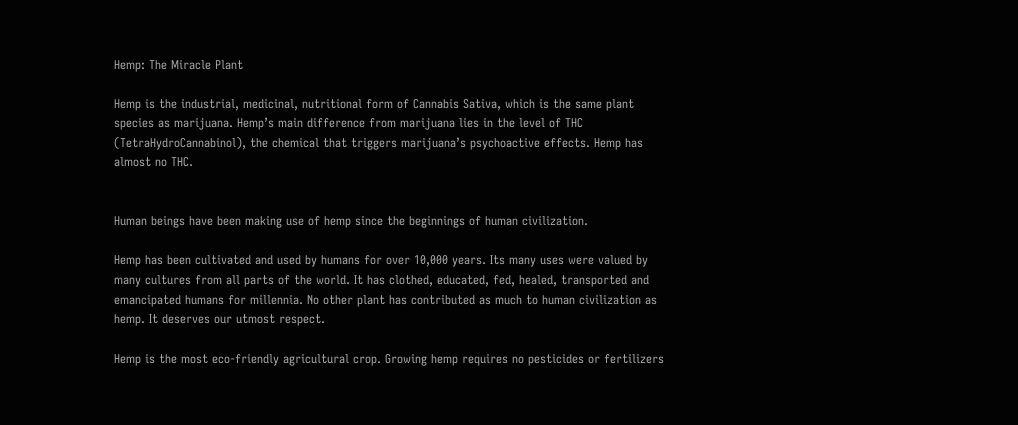Hemp: The Miracle Plant

Hemp is the industrial, medicinal, nutritional form of Cannabis Sativa, which is the same plant species as marijuana. Hemp’s main difference from marijuana lies in the level of THC (TetraHydroCannabinol), the chemical that triggers marijuana’s psychoactive effects. Hemp has almost no THC.


Human beings have been making use of hemp since the beginnings of human civilization.

Hemp has been cultivated and used by humans for over 10,000 years. Its many uses were valued by many cultures from all parts of the world. It has clothed, educated, fed, healed, transported and emancipated humans for millennia. No other plant has contributed as much to human civilization as hemp. It deserves our utmost respect.

Hemp is the most eco-friendly agricultural crop. Growing hemp requires no pesticides or fertilizers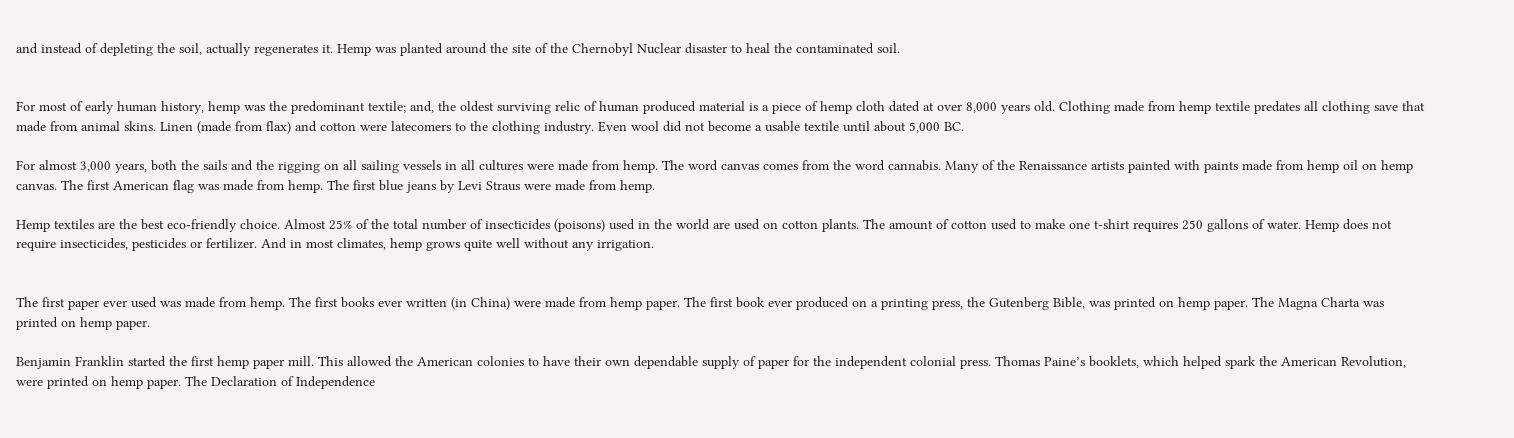and instead of depleting the soil, actually regenerates it. Hemp was planted around the site of the Chernobyl Nuclear disaster to heal the contaminated soil.


For most of early human history, hemp was the predominant textile; and, the oldest surviving relic of human produced material is a piece of hemp cloth dated at over 8,000 years old. Clothing made from hemp textile predates all clothing save that made from animal skins. Linen (made from flax) and cotton were latecomers to the clothing industry. Even wool did not become a usable textile until about 5,000 BC.

For almost 3,000 years, both the sails and the rigging on all sailing vessels in all cultures were made from hemp. The word canvas comes from the word cannabis. Many of the Renaissance artists painted with paints made from hemp oil on hemp canvas. The first American flag was made from hemp. The first blue jeans by Levi Straus were made from hemp.

Hemp textiles are the best eco-friendly choice. Almost 25% of the total number of insecticides (poisons) used in the world are used on cotton plants. The amount of cotton used to make one t-shirt requires 250 gallons of water. Hemp does not require insecticides, pesticides or fertilizer. And in most climates, hemp grows quite well without any irrigation.


The first paper ever used was made from hemp. The first books ever written (in China) were made from hemp paper. The first book ever produced on a printing press, the Gutenberg Bible, was printed on hemp paper. The Magna Charta was printed on hemp paper.

Benjamin Franklin started the first hemp paper mill. This allowed the American colonies to have their own dependable supply of paper for the independent colonial press. Thomas Paine’s booklets, which helped spark the American Revolution, were printed on hemp paper. The Declaration of Independence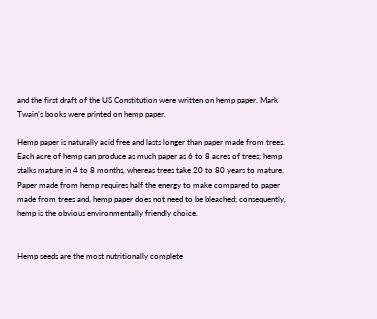and the first draft of the US Constitution were written on hemp paper. Mark Twain’s books were printed on hemp paper.

Hemp paper is naturally acid free and lasts longer than paper made from trees. Each acre of hemp can produce as much paper as 6 to 8 acres of trees; hemp stalks mature in 4 to 8 months, whereas trees take 20 to 80 years to mature. Paper made from hemp requires half the energy to make compared to paper made from trees and, hemp paper does not need to be bleached; consequently, hemp is the obvious environmentally friendly choice.


Hemp seeds are the most nutritionally complete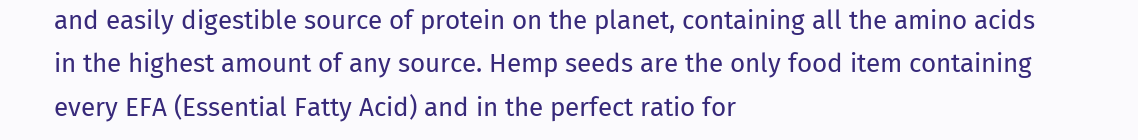and easily digestible source of protein on the planet, containing all the amino acids in the highest amount of any source. Hemp seeds are the only food item containing every EFA (Essential Fatty Acid) and in the perfect ratio for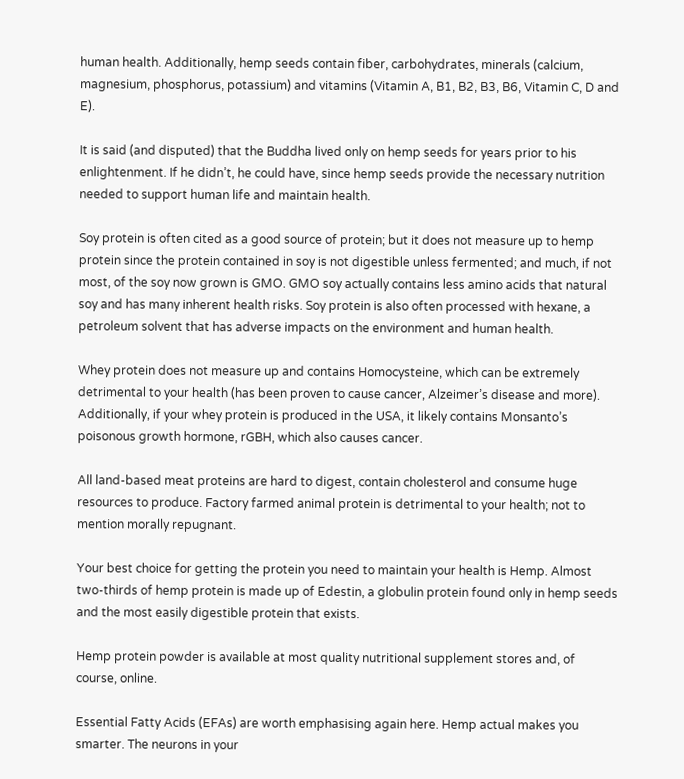human health. Additionally, hemp seeds contain fiber, carbohydrates, minerals (calcium, magnesium, phosphorus, potassium) and vitamins (Vitamin A, B1, B2, B3, B6, Vitamin C, D and E).

It is said (and disputed) that the Buddha lived only on hemp seeds for years prior to his enlightenment. If he didn’t, he could have, since hemp seeds provide the necessary nutrition needed to support human life and maintain health.

Soy protein is often cited as a good source of protein; but it does not measure up to hemp protein since the protein contained in soy is not digestible unless fermented; and much, if not most, of the soy now grown is GMO. GMO soy actually contains less amino acids that natural soy and has many inherent health risks. Soy protein is also often processed with hexane, a petroleum solvent that has adverse impacts on the environment and human health.

Whey protein does not measure up and contains Homocysteine, which can be extremely detrimental to your health (has been proven to cause cancer, Alzeimer’s disease and more). Additionally, if your whey protein is produced in the USA, it likely contains Monsanto’s poisonous growth hormone, rGBH, which also causes cancer.

All land-based meat proteins are hard to digest, contain cholesterol and consume huge resources to produce. Factory farmed animal protein is detrimental to your health; not to mention morally repugnant.

Your best choice for getting the protein you need to maintain your health is Hemp. Almost two-thirds of hemp protein is made up of Edestin, a globulin protein found only in hemp seeds and the most easily digestible protein that exists.

Hemp protein powder is available at most quality nutritional supplement stores and, of course, online.

Essential Fatty Acids (EFAs) are worth emphasising again here. Hemp actual makes you smarter. The neurons in your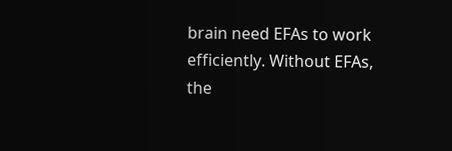brain need EFAs to work efficiently. Without EFAs, the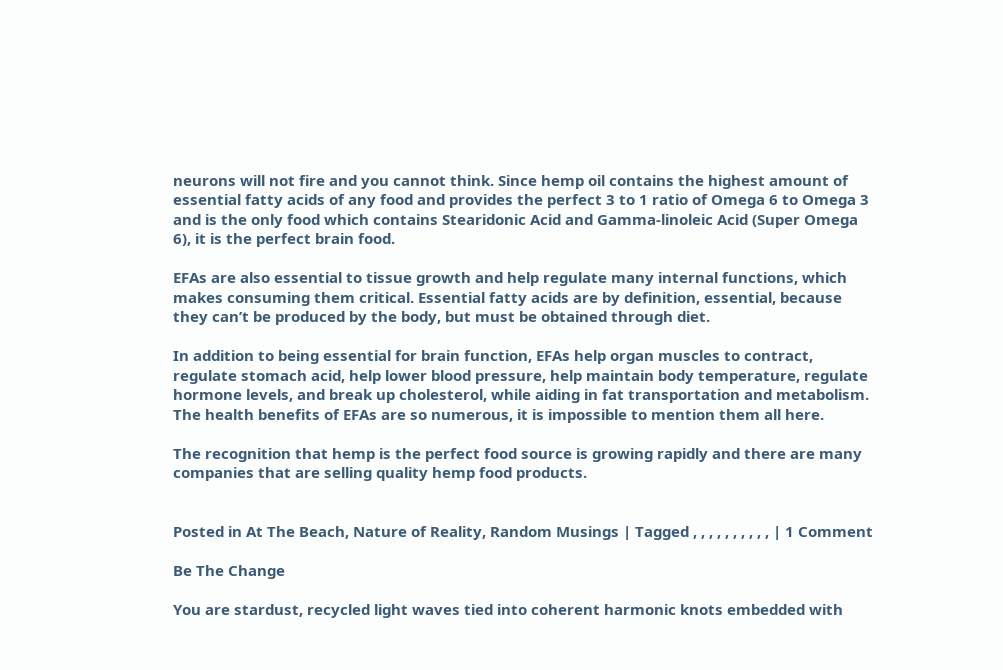neurons will not fire and you cannot think. Since hemp oil contains the highest amount of essential fatty acids of any food and provides the perfect 3 to 1 ratio of Omega 6 to Omega 3 and is the only food which contains Stearidonic Acid and Gamma-linoleic Acid (Super Omega 6), it is the perfect brain food.

EFAs are also essential to tissue growth and help regulate many internal functions, which makes consuming them critical. Essential fatty acids are by definition, essential, because they can’t be produced by the body, but must be obtained through diet.

In addition to being essential for brain function, EFAs help organ muscles to contract, regulate stomach acid, help lower blood pressure, help maintain body temperature, regulate hormone levels, and break up cholesterol, while aiding in fat transportation and metabolism. The health benefits of EFAs are so numerous, it is impossible to mention them all here.

The recognition that hemp is the perfect food source is growing rapidly and there are many companies that are selling quality hemp food products.


Posted in At The Beach, Nature of Reality, Random Musings | Tagged , , , , , , , , , , | 1 Comment

Be The Change

You are stardust, recycled light waves tied into coherent harmonic knots embedded with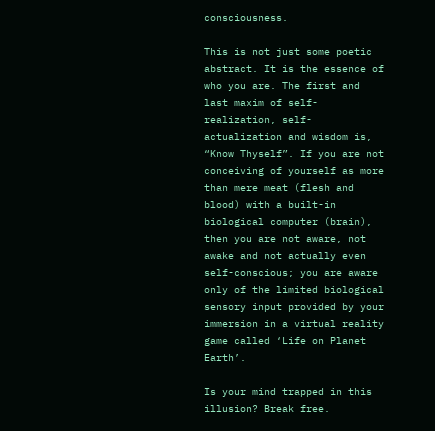consciousness.

This is not just some poetic abstract. It is the essence of who you are. The first and last maxim of self-realization, self-actualization and wisdom is, “Know Thyself”. If you are not conceiving of yourself as more than mere meat (flesh and blood) with a built-in biological computer (brain), then you are not aware, not awake and not actually even self-conscious; you are aware only of the limited biological sensory input provided by your immersion in a virtual reality game called ‘Life on Planet Earth’.

Is your mind trapped in this illusion? Break free.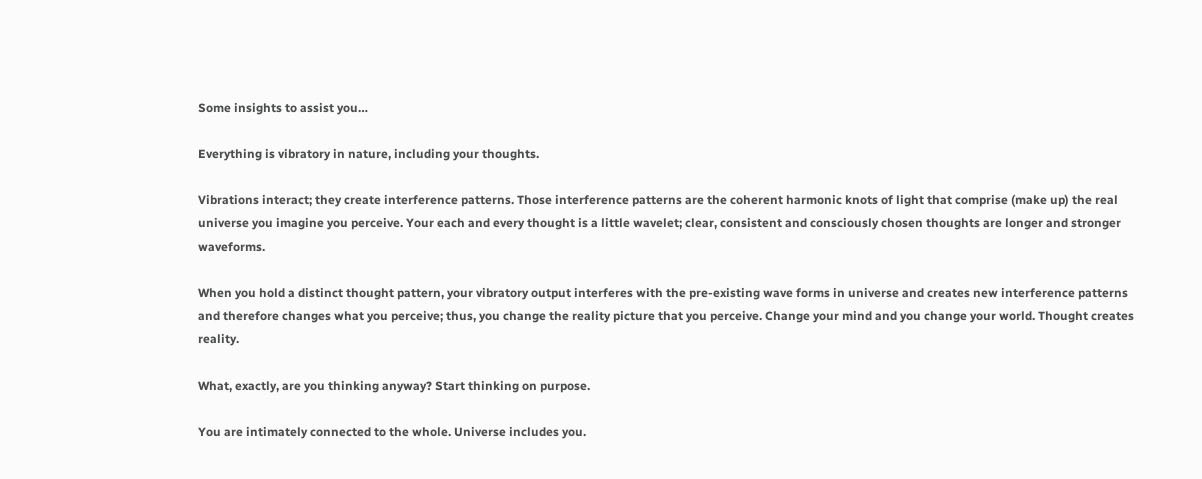Some insights to assist you…

Everything is vibratory in nature, including your thoughts.

Vibrations interact; they create interference patterns. Those interference patterns are the coherent harmonic knots of light that comprise (make up) the real universe you imagine you perceive. Your each and every thought is a little wavelet; clear, consistent and consciously chosen thoughts are longer and stronger waveforms.

When you hold a distinct thought pattern, your vibratory output interferes with the pre-existing wave forms in universe and creates new interference patterns and therefore changes what you perceive; thus, you change the reality picture that you perceive. Change your mind and you change your world. Thought creates reality.

What, exactly, are you thinking anyway? Start thinking on purpose.

You are intimately connected to the whole. Universe includes you.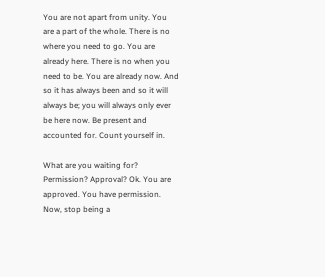You are not apart from unity. You are a part of the whole. There is no where you need to go. You are already here. There is no when you need to be. You are already now. And so it has always been and so it will always be; you will always only ever be here now. Be present and accounted for. Count yourself in.

What are you waiting for? Permission? Approval? Ok. You are approved. You have permission. Now, stop being a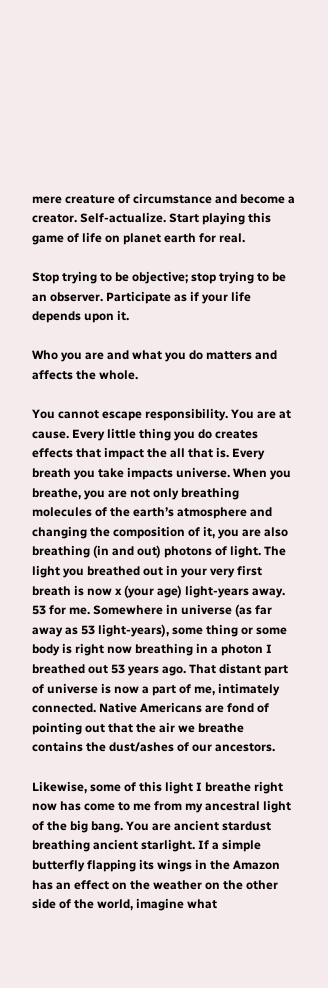mere creature of circumstance and become a creator. Self-actualize. Start playing this game of life on planet earth for real.

Stop trying to be objective; stop trying to be an observer. Participate as if your life depends upon it.

Who you are and what you do matters and affects the whole.

You cannot escape responsibility. You are at cause. Every little thing you do creates effects that impact the all that is. Every breath you take impacts universe. When you breathe, you are not only breathing molecules of the earth’s atmosphere and changing the composition of it, you are also breathing (in and out) photons of light. The light you breathed out in your very first breath is now x (your age) light-years away. 53 for me. Somewhere in universe (as far away as 53 light-years), some thing or some body is right now breathing in a photon I breathed out 53 years ago. That distant part of universe is now a part of me, intimately connected. Native Americans are fond of pointing out that the air we breathe contains the dust/ashes of our ancestors.

Likewise, some of this light I breathe right now has come to me from my ancestral light of the big bang. You are ancient stardust breathing ancient starlight. If a simple butterfly flapping its wings in the Amazon has an effect on the weather on the other side of the world, imagine what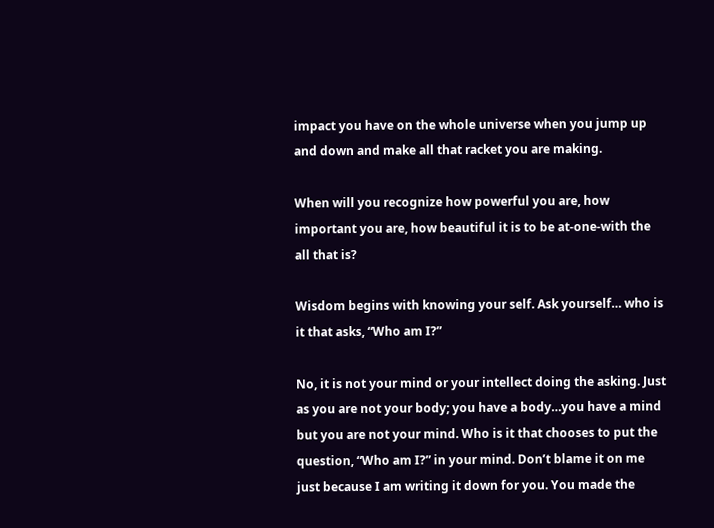impact you have on the whole universe when you jump up and down and make all that racket you are making.

When will you recognize how powerful you are, how important you are, how beautiful it is to be at-one-with the all that is?

Wisdom begins with knowing your self. Ask yourself… who is it that asks, “Who am I?”

No, it is not your mind or your intellect doing the asking. Just as you are not your body; you have a body…you have a mind but you are not your mind. Who is it that chooses to put the question, “Who am I?” in your mind. Don’t blame it on me just because I am writing it down for you. You made the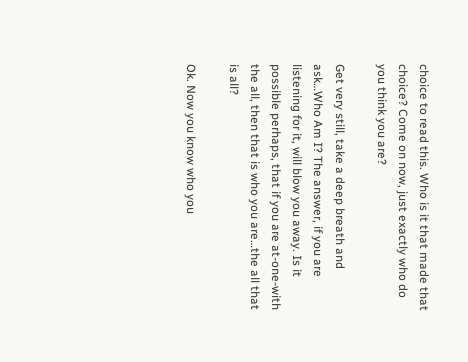choice to read this. Who is it that made that choice? Come on now, just exactly who do you think you are?

Get very still, take a deep breath and ask…Who Am I? The answer, if you are listening for it, will blow you away. Is it possible perhaps, that if you are at-one-with the all, then that is who you are…the all that is all?

Ok. Now you know who you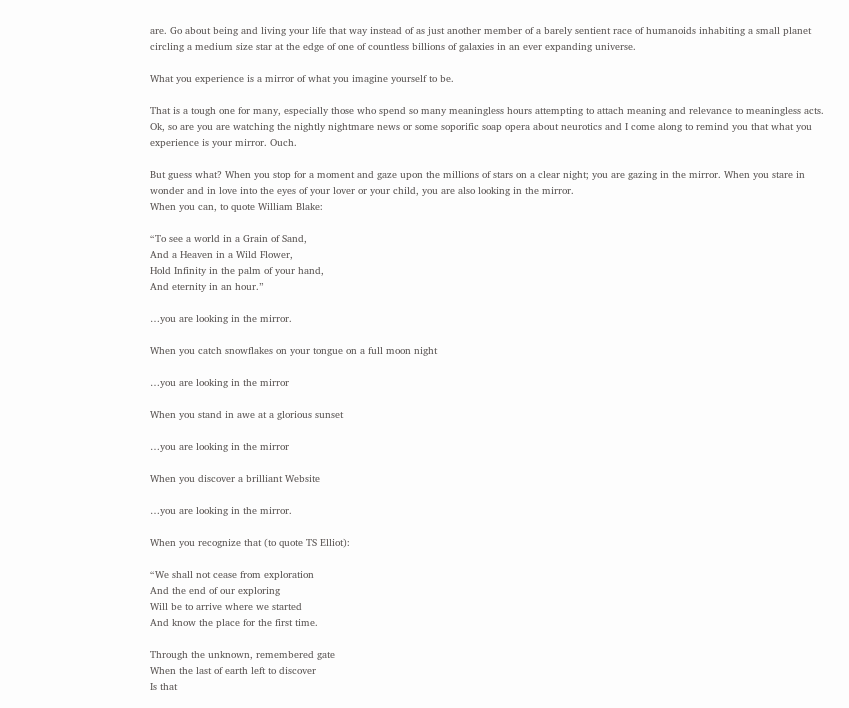are. Go about being and living your life that way instead of as just another member of a barely sentient race of humanoids inhabiting a small planet circling a medium size star at the edge of one of countless billions of galaxies in an ever expanding universe.

What you experience is a mirror of what you imagine yourself to be.

That is a tough one for many, especially those who spend so many meaningless hours attempting to attach meaning and relevance to meaningless acts. Ok, so are you are watching the nightly nightmare news or some soporific soap opera about neurotics and I come along to remind you that what you experience is your mirror. Ouch.

But guess what? When you stop for a moment and gaze upon the millions of stars on a clear night; you are gazing in the mirror. When you stare in wonder and in love into the eyes of your lover or your child, you are also looking in the mirror.
When you can, to quote William Blake:

“To see a world in a Grain of Sand,
And a Heaven in a Wild Flower,
Hold Infinity in the palm of your hand,
And eternity in an hour.”

…you are looking in the mirror.

When you catch snowflakes on your tongue on a full moon night

…you are looking in the mirror

When you stand in awe at a glorious sunset

…you are looking in the mirror

When you discover a brilliant Website

…you are looking in the mirror.

When you recognize that (to quote TS Elliot):

“We shall not cease from exploration
And the end of our exploring
Will be to arrive where we started
And know the place for the first time.

Through the unknown, remembered gate
When the last of earth left to discover
Is that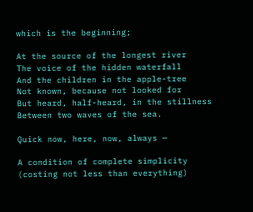which is the beginning;

At the source of the longest river
The voice of the hidden waterfall
And the children in the apple-tree
Not known, because not looked for
But heard, half-heard, in the stillness
Between two waves of the sea.

Quick now, here, now, always —

A condition of complete simplicity
(costing not less than everything)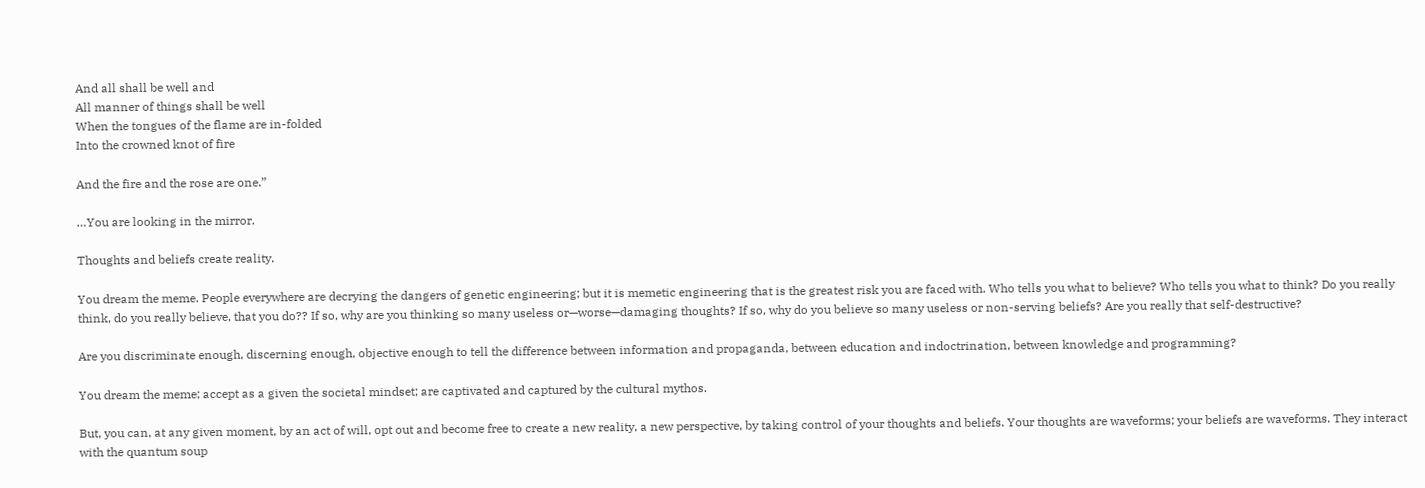And all shall be well and
All manner of things shall be well
When the tongues of the flame are in-folded
Into the crowned knot of fire

And the fire and the rose are one.”

…You are looking in the mirror.

Thoughts and beliefs create reality.

You dream the meme. People everywhere are decrying the dangers of genetic engineering; but it is memetic engineering that is the greatest risk you are faced with. Who tells you what to believe? Who tells you what to think? Do you really think, do you really believe, that you do?? If so, why are you thinking so many useless or—worse—damaging thoughts? If so, why do you believe so many useless or non-serving beliefs? Are you really that self-destructive?

Are you discriminate enough, discerning enough, objective enough to tell the difference between information and propaganda, between education and indoctrination, between knowledge and programming?

You dream the meme; accept as a given the societal mindset; are captivated and captured by the cultural mythos.

But, you can, at any given moment, by an act of will, opt out and become free to create a new reality, a new perspective, by taking control of your thoughts and beliefs. Your thoughts are waveforms; your beliefs are waveforms. They interact with the quantum soup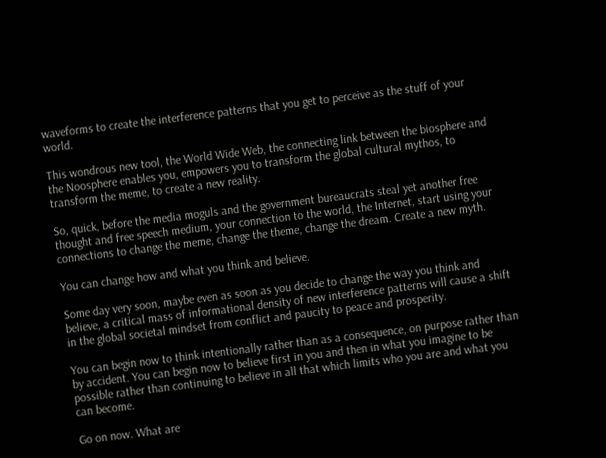waveforms to create the interference patterns that you get to perceive as the stuff of your world.

This wondrous new tool, the World Wide Web, the connecting link between the biosphere and the Noosphere enables you, empowers you to transform the global cultural mythos, to transform the meme, to create a new reality.

So, quick, before the media moguls and the government bureaucrats steal yet another free thought and free speech medium, your connection to the world, the Internet, start using your connections to change the meme, change the theme, change the dream. Create a new myth.

You can change how and what you think and believe.

Some day very soon, maybe even as soon as you decide to change the way you think and believe, a critical mass of informational density of new interference patterns will cause a shift in the global societal mindset from conflict and paucity to peace and prosperity.

You can begin now to think intentionally rather than as a consequence, on purpose rather than by accident. You can begin now to believe first in you and then in what you imagine to be possible rather than continuing to believe in all that which limits who you are and what you can become.

Go on now. What are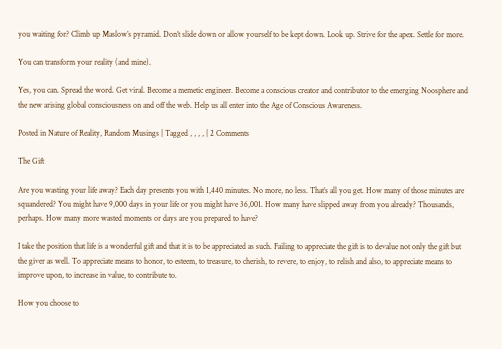you waiting for? Climb up Maslow’s pyramid. Don’t slide down or allow yourself to be kept down. Look up. Strive for the apex. Settle for more.

You can transform your reality (and mine).

Yes, you can. Spread the word. Get viral. Become a memetic engineer. Become a conscious creator and contributor to the emerging Noosphere and the new arising global consciousness on and off the web. Help us all enter into the Age of Conscious Awareness.

Posted in Nature of Reality, Random Musings | Tagged , , , , | 2 Comments

The Gift

Are you wasting your life away? Each day presents you with 1,440 minutes. No more, no less. That’s all you get. How many of those minutes are squandered? You might have 9,000 days in your life or you might have 36,001. How many have slipped away from you already? Thousands, perhaps. How many more wasted moments or days are you prepared to have?

I take the position that life is a wonderful gift and that it is to be appreciated as such. Failing to appreciate the gift is to devalue not only the gift but the giver as well. To appreciate means to honor, to esteem, to treasure, to cherish, to revere, to enjoy, to relish and also, to appreciate means to improve upon, to increase in value, to contribute to.

How you choose to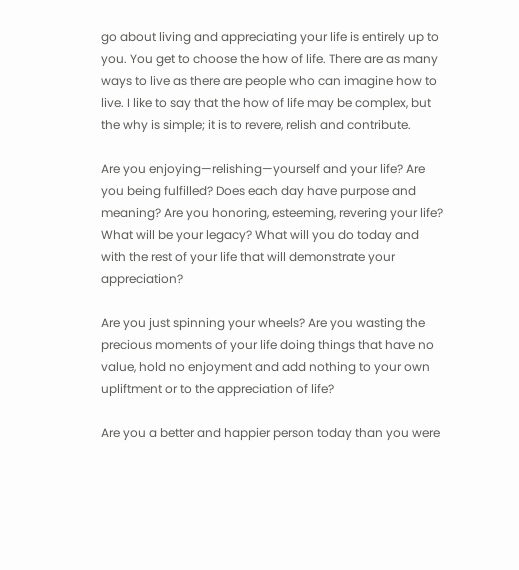go about living and appreciating your life is entirely up to you. You get to choose the how of life. There are as many ways to live as there are people who can imagine how to live. I like to say that the how of life may be complex, but the why is simple; it is to revere, relish and contribute.

Are you enjoying—relishing—yourself and your life? Are you being fulfilled? Does each day have purpose and meaning? Are you honoring, esteeming, revering your life? What will be your legacy? What will you do today and with the rest of your life that will demonstrate your appreciation?

Are you just spinning your wheels? Are you wasting the precious moments of your life doing things that have no value, hold no enjoyment and add nothing to your own upliftment or to the appreciation of life?

Are you a better and happier person today than you were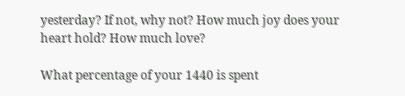yesterday? If not, why not? How much joy does your heart hold? How much love?

What percentage of your 1440 is spent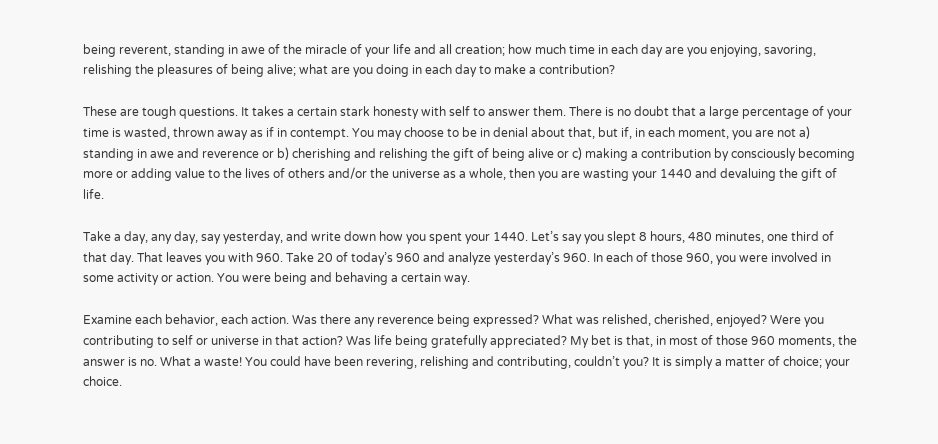being reverent, standing in awe of the miracle of your life and all creation; how much time in each day are you enjoying, savoring, relishing the pleasures of being alive; what are you doing in each day to make a contribution?

These are tough questions. It takes a certain stark honesty with self to answer them. There is no doubt that a large percentage of your time is wasted, thrown away as if in contempt. You may choose to be in denial about that, but if, in each moment, you are not a) standing in awe and reverence or b) cherishing and relishing the gift of being alive or c) making a contribution by consciously becoming more or adding value to the lives of others and/or the universe as a whole, then you are wasting your 1440 and devaluing the gift of life.

Take a day, any day, say yesterday, and write down how you spent your 1440. Let’s say you slept 8 hours, 480 minutes, one third of that day. That leaves you with 960. Take 20 of today’s 960 and analyze yesterday’s 960. In each of those 960, you were involved in some activity or action. You were being and behaving a certain way.

Examine each behavior, each action. Was there any reverence being expressed? What was relished, cherished, enjoyed? Were you contributing to self or universe in that action? Was life being gratefully appreciated? My bet is that, in most of those 960 moments, the answer is no. What a waste! You could have been revering, relishing and contributing, couldn’t you? It is simply a matter of choice; your choice.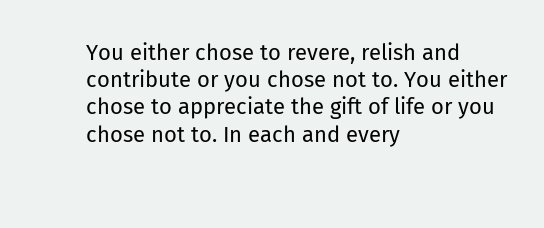You either chose to revere, relish and contribute or you chose not to. You either chose to appreciate the gift of life or you chose not to. In each and every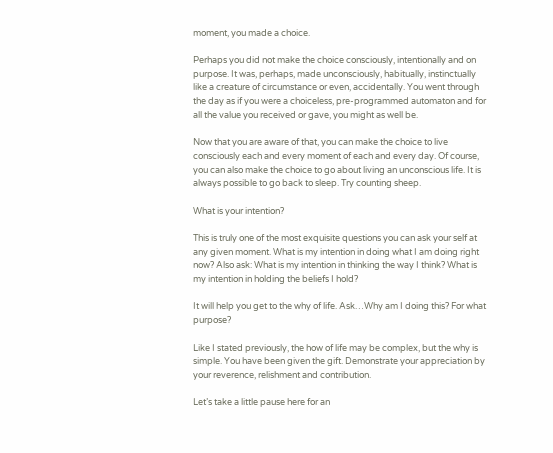moment, you made a choice.

Perhaps you did not make the choice consciously, intentionally and on purpose. It was, perhaps, made unconsciously, habitually, instinctually like a creature of circumstance or even, accidentally. You went through the day as if you were a choiceless, pre-programmed automaton and for all the value you received or gave, you might as well be.

Now that you are aware of that, you can make the choice to live consciously each and every moment of each and every day. Of course, you can also make the choice to go about living an unconscious life. It is always possible to go back to sleep. Try counting sheep.

What is your intention?

This is truly one of the most exquisite questions you can ask your self at any given moment. What is my intention in doing what I am doing right now? Also ask: What is my intention in thinking the way I think? What is my intention in holding the beliefs I hold?

It will help you get to the why of life. Ask…Why am I doing this? For what purpose?

Like I stated previously, the how of life may be complex, but the why is simple. You have been given the gift. Demonstrate your appreciation by your reverence, relishment and contribution.

Let’s take a little pause here for an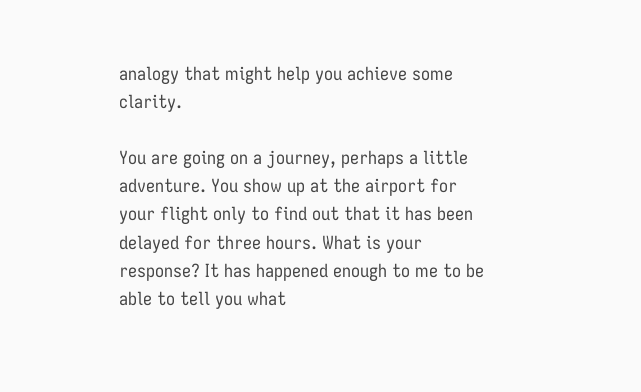analogy that might help you achieve some clarity.

You are going on a journey, perhaps a little adventure. You show up at the airport for your flight only to find out that it has been delayed for three hours. What is your response? It has happened enough to me to be able to tell you what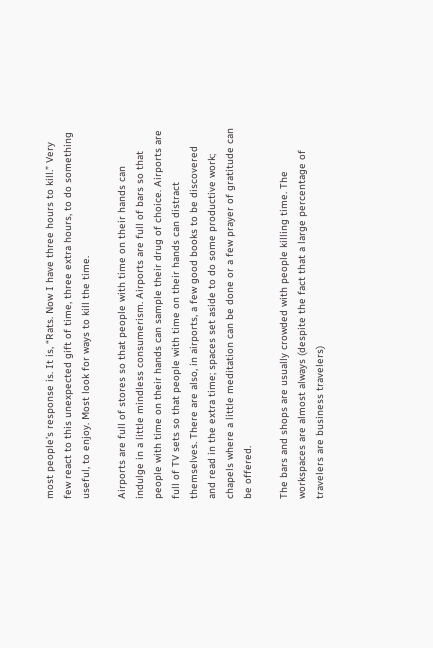most people’s response is. It is, “Rats. Now I have three hours to kill.” Very few react to this unexpected gift of time, three extra hours, to do something useful, to enjoy. Most look for ways to kill the time.

Airports are full of stores so that people with time on their hands can indulge in a little mindless consumerism. Airports are full of bars so that people with time on their hands can sample their drug of choice. Airports are full of TV sets so that people with time on their hands can distract themselves. There are also, in airports, a few good books to be discovered and read in the extra time; spaces set aside to do some productive work; chapels where a little meditation can be done or a few prayer of gratitude can be offered.

The bars and shops are usually crowded with people killing time. The workspaces are almost always (despite the fact that a large percentage of travelers are business travelers)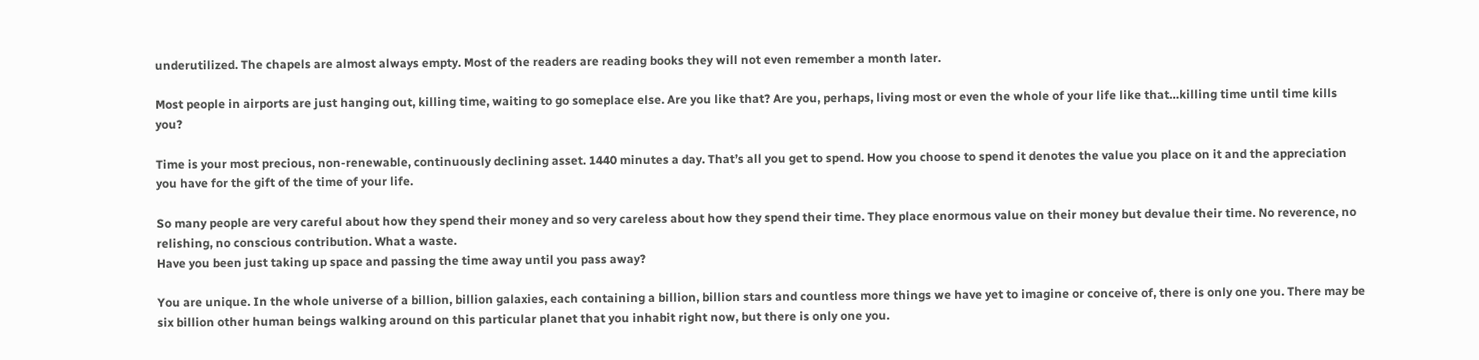underutilized. The chapels are almost always empty. Most of the readers are reading books they will not even remember a month later.

Most people in airports are just hanging out, killing time, waiting to go someplace else. Are you like that? Are you, perhaps, living most or even the whole of your life like that…killing time until time kills you?

Time is your most precious, non-renewable, continuously declining asset. 1440 minutes a day. That’s all you get to spend. How you choose to spend it denotes the value you place on it and the appreciation you have for the gift of the time of your life.

So many people are very careful about how they spend their money and so very careless about how they spend their time. They place enormous value on their money but devalue their time. No reverence, no relishing, no conscious contribution. What a waste.
Have you been just taking up space and passing the time away until you pass away?

You are unique. In the whole universe of a billion, billion galaxies, each containing a billion, billion stars and countless more things we have yet to imagine or conceive of, there is only one you. There may be six billion other human beings walking around on this particular planet that you inhabit right now, but there is only one you.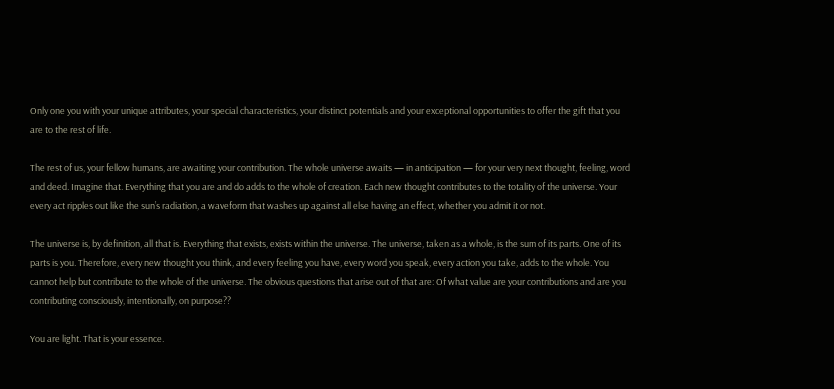Only one you with your unique attributes, your special characteristics, your distinct potentials and your exceptional opportunities to offer the gift that you are to the rest of life.

The rest of us, your fellow humans, are awaiting your contribution. The whole universe awaits — in anticipation — for your very next thought, feeling, word and deed. Imagine that. Everything that you are and do adds to the whole of creation. Each new thought contributes to the totality of the universe. Your every act ripples out like the sun’s radiation, a waveform that washes up against all else having an effect, whether you admit it or not.

The universe is, by definition, all that is. Everything that exists, exists within the universe. The universe, taken as a whole, is the sum of its parts. One of its parts is you. Therefore, every new thought you think, and every feeling you have, every word you speak, every action you take, adds to the whole. You cannot help but contribute to the whole of the universe. The obvious questions that arise out of that are: Of what value are your contributions and are you contributing consciously, intentionally, on purpose??

You are light. That is your essence.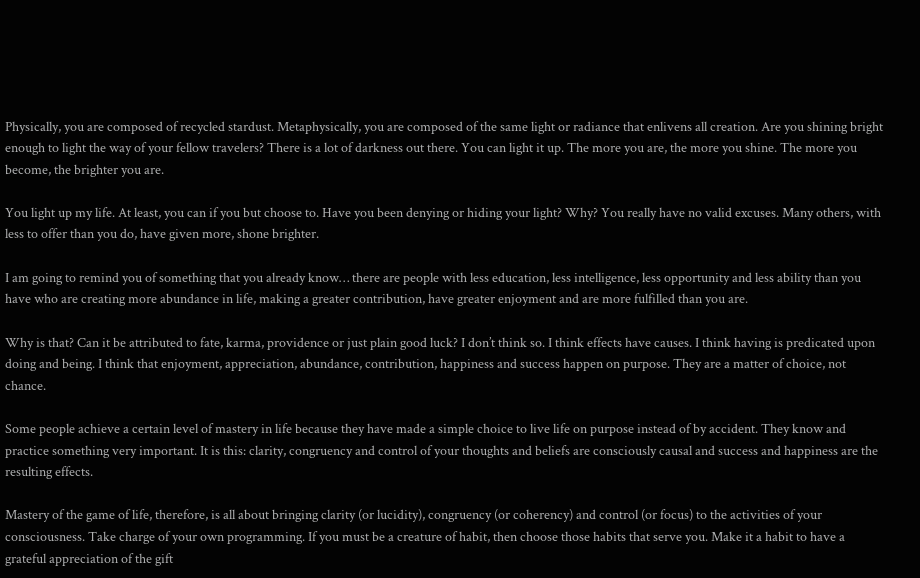Physically, you are composed of recycled stardust. Metaphysically, you are composed of the same light or radiance that enlivens all creation. Are you shining bright enough to light the way of your fellow travelers? There is a lot of darkness out there. You can light it up. The more you are, the more you shine. The more you become, the brighter you are.

You light up my life. At least, you can if you but choose to. Have you been denying or hiding your light? Why? You really have no valid excuses. Many others, with less to offer than you do, have given more, shone brighter.

I am going to remind you of something that you already know… there are people with less education, less intelligence, less opportunity and less ability than you have who are creating more abundance in life, making a greater contribution, have greater enjoyment and are more fulfilled than you are.

Why is that? Can it be attributed to fate, karma, providence or just plain good luck? I don’t think so. I think effects have causes. I think having is predicated upon doing and being. I think that enjoyment, appreciation, abundance, contribution, happiness and success happen on purpose. They are a matter of choice, not chance.

Some people achieve a certain level of mastery in life because they have made a simple choice to live life on purpose instead of by accident. They know and practice something very important. It is this: clarity, congruency and control of your thoughts and beliefs are consciously causal and success and happiness are the resulting effects.

Mastery of the game of life, therefore, is all about bringing clarity (or lucidity), congruency (or coherency) and control (or focus) to the activities of your consciousness. Take charge of your own programming. If you must be a creature of habit, then choose those habits that serve you. Make it a habit to have a grateful appreciation of the gift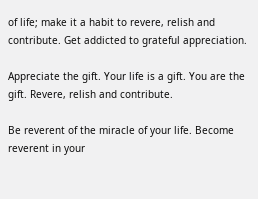of life; make it a habit to revere, relish and contribute. Get addicted to grateful appreciation.

Appreciate the gift. Your life is a gift. You are the gift. Revere, relish and contribute.

Be reverent of the miracle of your life. Become reverent in your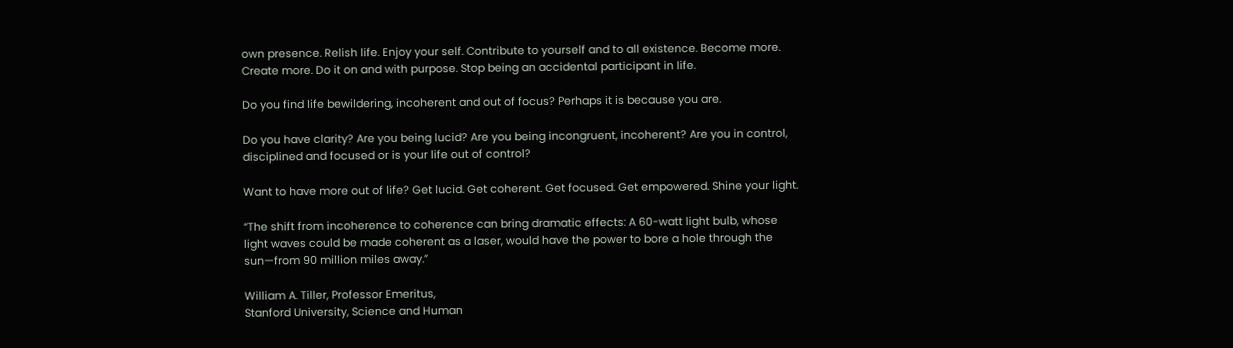own presence. Relish life. Enjoy your self. Contribute to yourself and to all existence. Become more. Create more. Do it on and with purpose. Stop being an accidental participant in life.

Do you find life bewildering, incoherent and out of focus? Perhaps it is because you are.

Do you have clarity? Are you being lucid? Are you being incongruent, incoherent? Are you in control, disciplined and focused or is your life out of control?

Want to have more out of life? Get lucid. Get coherent. Get focused. Get empowered. Shine your light.

“The shift from incoherence to coherence can bring dramatic effects: A 60-watt light bulb, whose light waves could be made coherent as a laser, would have the power to bore a hole through the sun—from 90 million miles away.”

William A. Tiller, Professor Emeritus,
Stanford University, Science and Human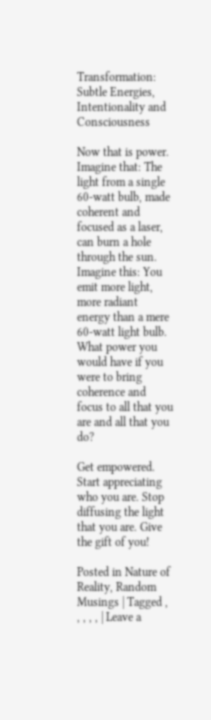Transformation: Subtle Energies, Intentionality and Consciousness

Now that is power. Imagine that: The light from a single 60-watt bulb, made coherent and focused as a laser, can burn a hole through the sun. Imagine this: You emit more light, more radiant energy than a mere 60-watt light bulb. What power you would have if you were to bring coherence and focus to all that you are and all that you do?

Get empowered. Start appreciating who you are. Stop diffusing the light that you are. Give the gift of you!

Posted in Nature of Reality, Random Musings | Tagged , , , , , | Leave a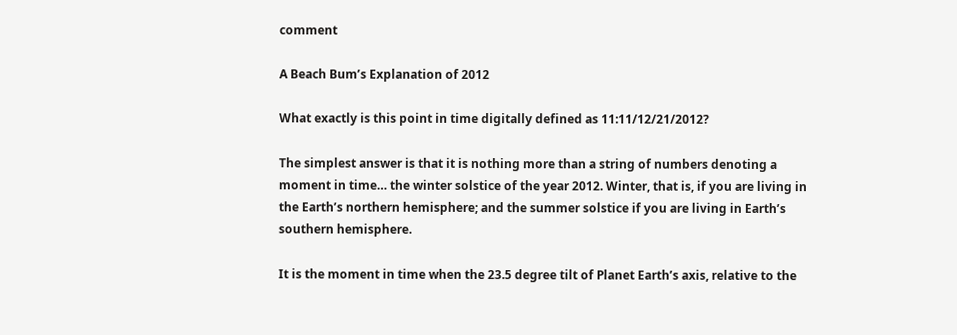comment

A Beach Bum’s Explanation of 2012

What exactly is this point in time digitally defined as 11:11/12/21/2012?

The simplest answer is that it is nothing more than a string of numbers denoting a moment in time… the winter solstice of the year 2012. Winter, that is, if you are living in the Earth’s northern hemisphere; and the summer solstice if you are living in Earth’s southern hemisphere.

It is the moment in time when the 23.5 degree tilt of Planet Earth’s axis, relative to the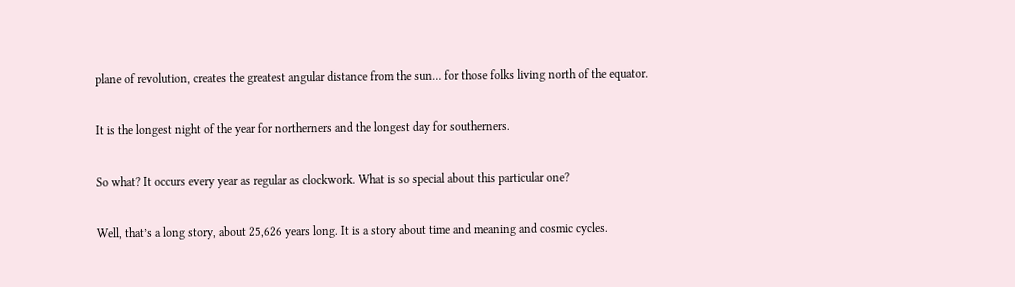plane of revolution, creates the greatest angular distance from the sun… for those folks living north of the equator.

It is the longest night of the year for northerners and the longest day for southerners.

So what? It occurs every year as regular as clockwork. What is so special about this particular one?

Well, that’s a long story, about 25,626 years long. It is a story about time and meaning and cosmic cycles.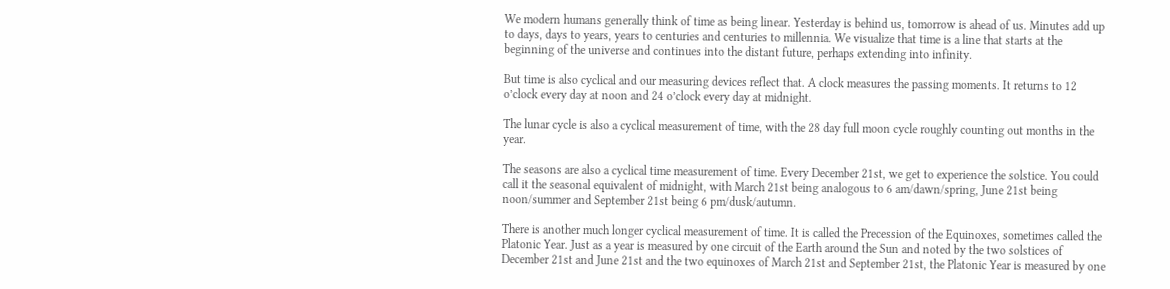We modern humans generally think of time as being linear. Yesterday is behind us, tomorrow is ahead of us. Minutes add up to days, days to years, years to centuries and centuries to millennia. We visualize that time is a line that starts at the beginning of the universe and continues into the distant future, perhaps extending into infinity.

But time is also cyclical and our measuring devices reflect that. A clock measures the passing moments. It returns to 12 o’clock every day at noon and 24 o’clock every day at midnight.

The lunar cycle is also a cyclical measurement of time, with the 28 day full moon cycle roughly counting out months in the year.

The seasons are also a cyclical time measurement of time. Every December 21st, we get to experience the solstice. You could call it the seasonal equivalent of midnight, with March 21st being analogous to 6 am/dawn/spring, June 21st being noon/summer and September 21st being 6 pm/dusk/autumn.

There is another much longer cyclical measurement of time. It is called the Precession of the Equinoxes, sometimes called the Platonic Year. Just as a year is measured by one circuit of the Earth around the Sun and noted by the two solstices of December 21st and June 21st and the two equinoxes of March 21st and September 21st, the Platonic Year is measured by one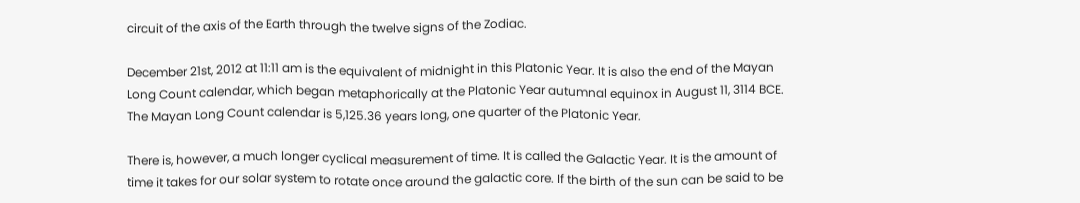circuit of the axis of the Earth through the twelve signs of the Zodiac.

December 21st, 2012 at 11:11 am is the equivalent of midnight in this Platonic Year. It is also the end of the Mayan Long Count calendar, which began metaphorically at the Platonic Year autumnal equinox in August 11, 3114 BCE. The Mayan Long Count calendar is 5,125.36 years long, one quarter of the Platonic Year.

There is, however, a much longer cyclical measurement of time. It is called the Galactic Year. It is the amount of time it takes for our solar system to rotate once around the galactic core. If the birth of the sun can be said to be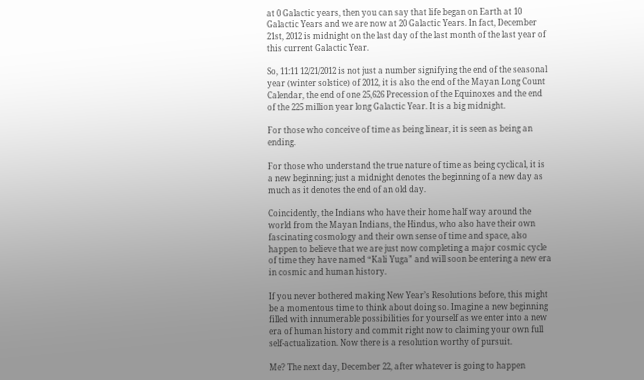at 0 Galactic years, then you can say that life began on Earth at 10 Galactic Years and we are now at 20 Galactic Years. In fact, December 21st, 2012 is midnight on the last day of the last month of the last year of this current Galactic Year.

So, 11:11 12/21/2012 is not just a number signifying the end of the seasonal year (winter solstice) of 2012, it is also the end of the Mayan Long Count Calendar, the end of one 25,626 Precession of the Equinoxes and the end of the 225 million year long Galactic Year. It is a big midnight.

For those who conceive of time as being linear, it is seen as being an ending.

For those who understand the true nature of time as being cyclical, it is a new beginning; just a midnight denotes the beginning of a new day as much as it denotes the end of an old day.

Coincidently, the Indians who have their home half way around the world from the Mayan Indians, the Hindus, who also have their own fascinating cosmology and their own sense of time and space, also happen to believe that we are just now completing a major cosmic cycle of time they have named “Kali Yuga” and will soon be entering a new era in cosmic and human history.

If you never bothered making New Year’s Resolutions before, this might be a momentous time to think about doing so. Imagine a new beginning filled with innumerable possibilities for yourself as we enter into a new era of human history and commit right now to claiming your own full self-actualization. Now there is a resolution worthy of pursuit.

Me? The next day, December 22, after whatever is going to happen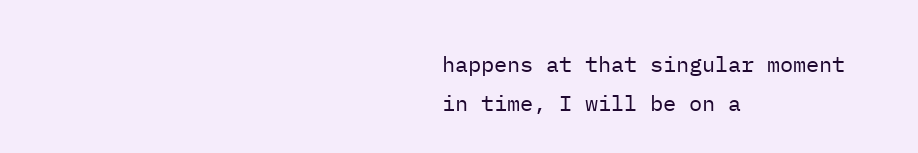happens at that singular moment in time, I will be on a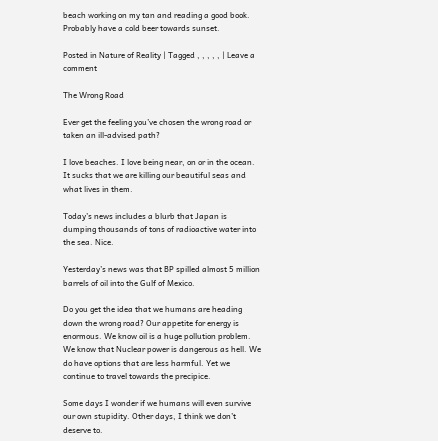beach working on my tan and reading a good book. Probably have a cold beer towards sunset.

Posted in Nature of Reality | Tagged , , , , , | Leave a comment

The Wrong Road

Ever get the feeling you’ve chosen the wrong road or taken an ill-advised path?

I love beaches. I love being near, on or in the ocean. It sucks that we are killing our beautiful seas and what lives in them.

Today’s news includes a blurb that Japan is dumping thousands of tons of radioactive water into the sea. Nice.

Yesterday’s news was that BP spilled almost 5 million barrels of oil into the Gulf of Mexico.

Do you get the idea that we humans are heading down the wrong road? Our appetite for energy is enormous. We know oil is a huge pollution problem. We know that Nuclear power is dangerous as hell. We do have options that are less harmful. Yet we continue to travel towards the precipice.

Some days I wonder if we humans will even survive our own stupidity. Other days, I think we don’t deserve to.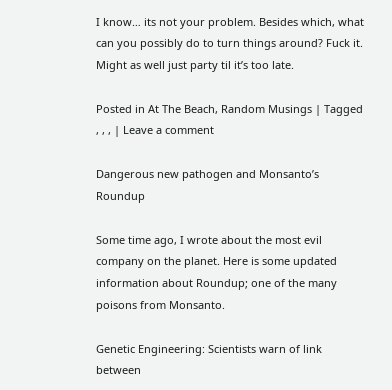I know… its not your problem. Besides which, what can you possibly do to turn things around? Fuck it. Might as well just party til it’s too late.

Posted in At The Beach, Random Musings | Tagged , , , | Leave a comment

Dangerous new pathogen and Monsanto’s Roundup

Some time ago, I wrote about the most evil company on the planet. Here is some updated information about Roundup; one of the many poisons from Monsanto.

Genetic Engineering: Scientists warn of link between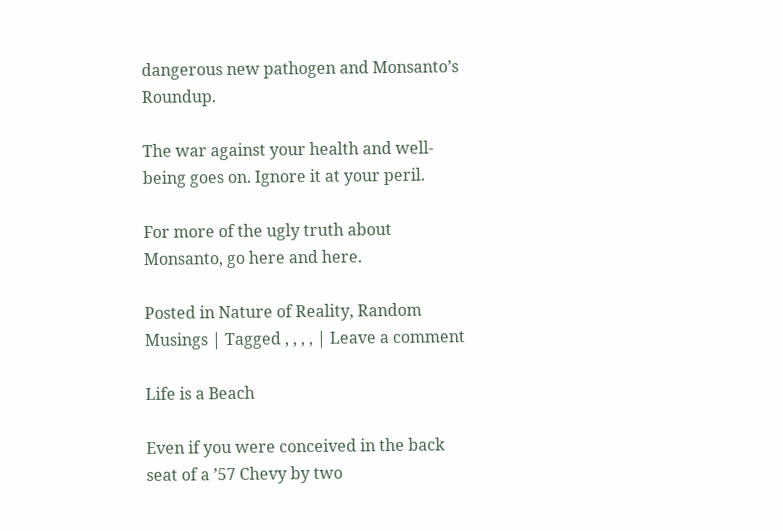dangerous new pathogen and Monsanto’s Roundup.

The war against your health and well-being goes on. Ignore it at your peril.

For more of the ugly truth about Monsanto, go here and here.

Posted in Nature of Reality, Random Musings | Tagged , , , , | Leave a comment

Life is a Beach

Even if you were conceived in the back seat of a ’57 Chevy by two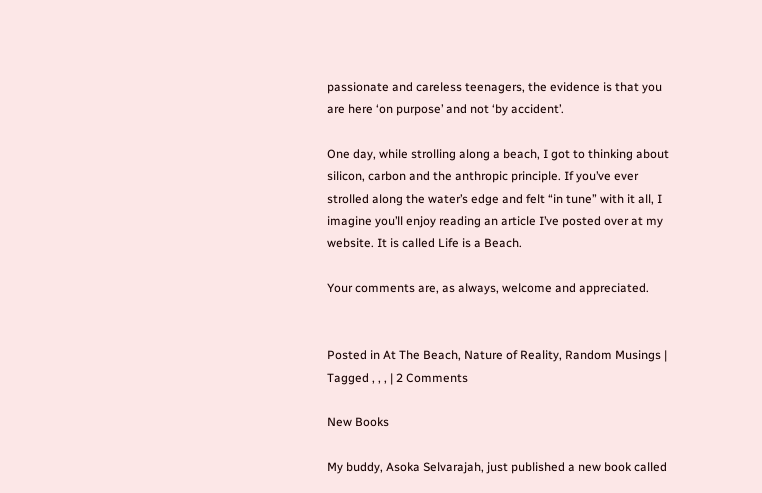passionate and careless teenagers, the evidence is that you are here ‘on purpose’ and not ‘by accident’.

One day, while strolling along a beach, I got to thinking about silicon, carbon and the anthropic principle. If you’ve ever strolled along the water’s edge and felt “in tune” with it all, I imagine you’ll enjoy reading an article I’ve posted over at my website. It is called Life is a Beach.

Your comments are, as always, welcome and appreciated.


Posted in At The Beach, Nature of Reality, Random Musings | Tagged , , , | 2 Comments

New Books

My buddy, Asoka Selvarajah, just published a new book called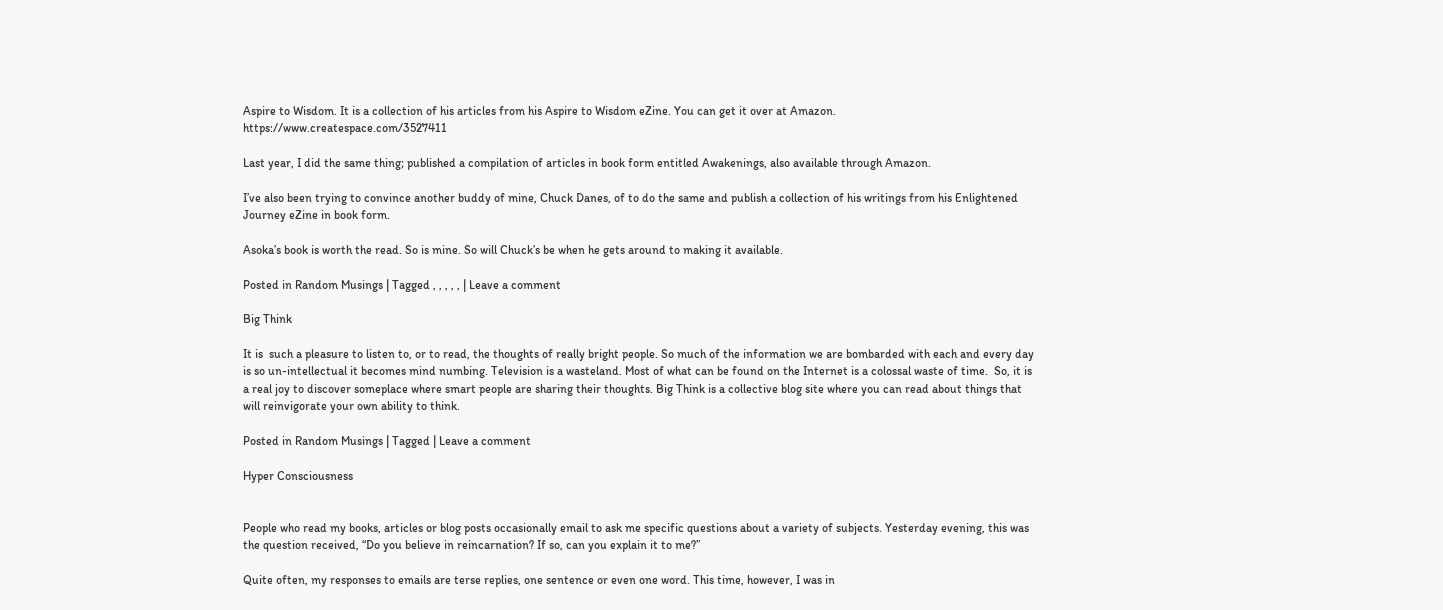Aspire to Wisdom. It is a collection of his articles from his Aspire to Wisdom eZine. You can get it over at Amazon. https://www.createspace.com/3527411

Last year, I did the same thing; published a compilation of articles in book form entitled Awakenings, also available through Amazon.

I’ve also been trying to convince another buddy of mine, Chuck Danes, of to do the same and publish a collection of his writings from his Enlightened Journey eZine in book form.

Asoka’s book is worth the read. So is mine. So will Chuck’s be when he gets around to making it available.

Posted in Random Musings | Tagged , , , , , | Leave a comment

Big Think

It is  such a pleasure to listen to, or to read, the thoughts of really bright people. So much of the information we are bombarded with each and every day is so un-intellectual it becomes mind numbing. Television is a wasteland. Most of what can be found on the Internet is a colossal waste of time.  So, it is a real joy to discover someplace where smart people are sharing their thoughts. Big Think is a collective blog site where you can read about things that will reinvigorate your own ability to think.

Posted in Random Musings | Tagged | Leave a comment

Hyper Consciousness


People who read my books, articles or blog posts occasionally email to ask me specific questions about a variety of subjects. Yesterday evening, this was the question received, “Do you believe in reincarnation? If so, can you explain it to me?”

Quite often, my responses to emails are terse replies, one sentence or even one word. This time, however, I was in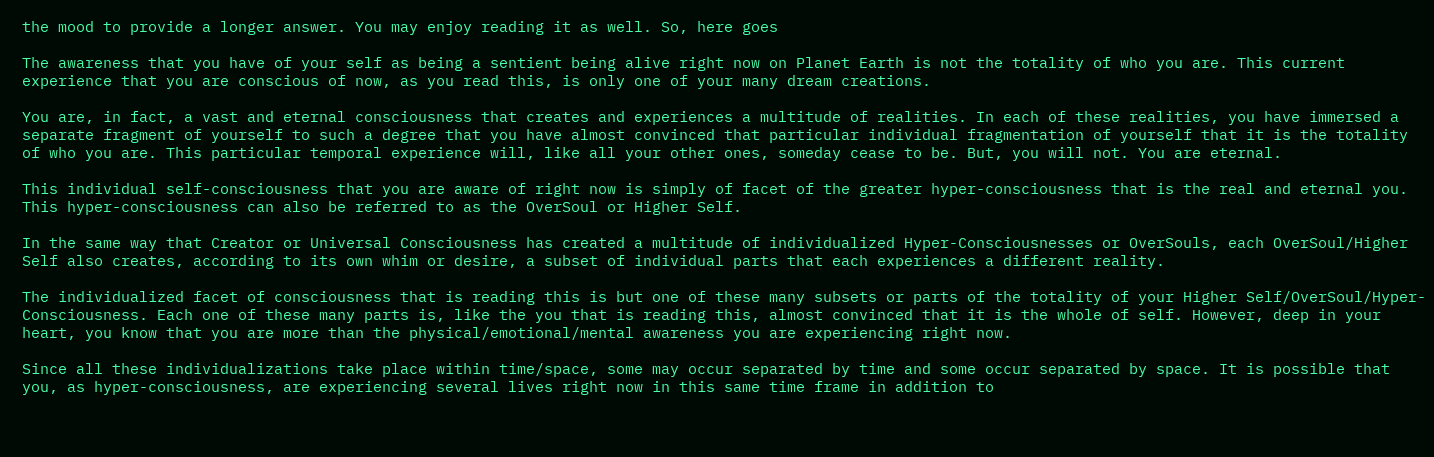the mood to provide a longer answer. You may enjoy reading it as well. So, here goes

The awareness that you have of your self as being a sentient being alive right now on Planet Earth is not the totality of who you are. This current experience that you are conscious of now, as you read this, is only one of your many dream creations.

You are, in fact, a vast and eternal consciousness that creates and experiences a multitude of realities. In each of these realities, you have immersed a separate fragment of yourself to such a degree that you have almost convinced that particular individual fragmentation of yourself that it is the totality of who you are. This particular temporal experience will, like all your other ones, someday cease to be. But, you will not. You are eternal.

This individual self-consciousness that you are aware of right now is simply of facet of the greater hyper-consciousness that is the real and eternal you. This hyper-consciousness can also be referred to as the OverSoul or Higher Self.

In the same way that Creator or Universal Consciousness has created a multitude of individualized Hyper-Consciousnesses or OverSouls, each OverSoul/Higher Self also creates, according to its own whim or desire, a subset of individual parts that each experiences a different reality.

The individualized facet of consciousness that is reading this is but one of these many subsets or parts of the totality of your Higher Self/OverSoul/Hyper-Consciousness. Each one of these many parts is, like the you that is reading this, almost convinced that it is the whole of self. However, deep in your heart, you know that you are more than the physical/emotional/mental awareness you are experiencing right now.

Since all these individualizations take place within time/space, some may occur separated by time and some occur separated by space. It is possible that you, as hyper-consciousness, are experiencing several lives right now in this same time frame in addition to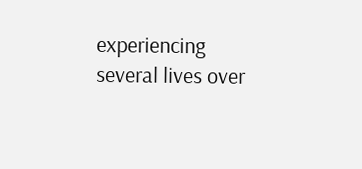experiencing several lives over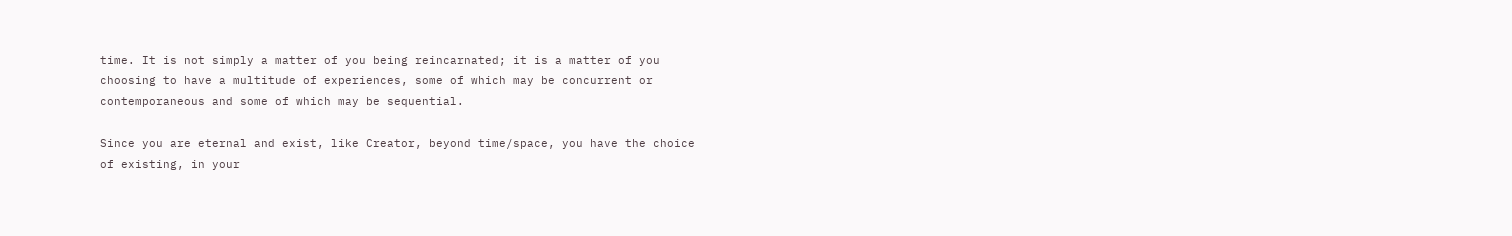time. It is not simply a matter of you being reincarnated; it is a matter of you choosing to have a multitude of experiences, some of which may be concurrent or contemporaneous and some of which may be sequential.

Since you are eternal and exist, like Creator, beyond time/space, you have the choice of existing, in your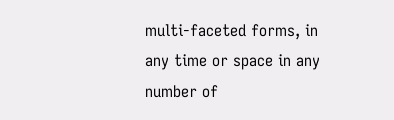multi-faceted forms, in any time or space in any number of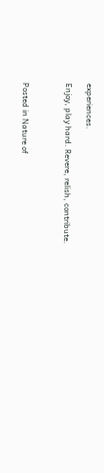experiences.

Enjoy, play hard. Revere, relish, contribute.



Posted in Nature of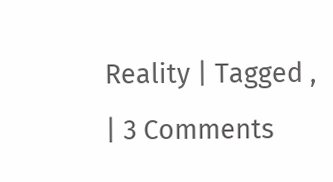Reality | Tagged , | 3 Comments